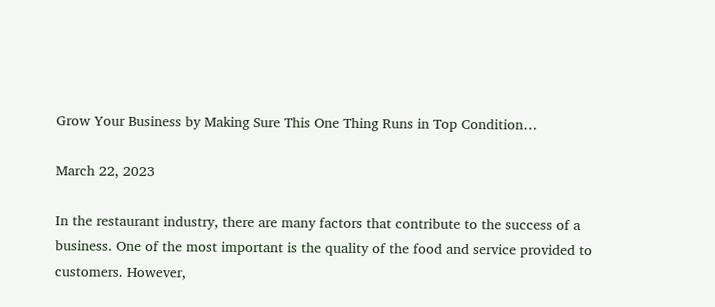Grow Your Business by Making Sure This One Thing Runs in Top Condition…

March 22, 2023

In the restaurant industry, there are many factors that contribute to the success of a business. One of the most important is the quality of the food and service provided to customers. However,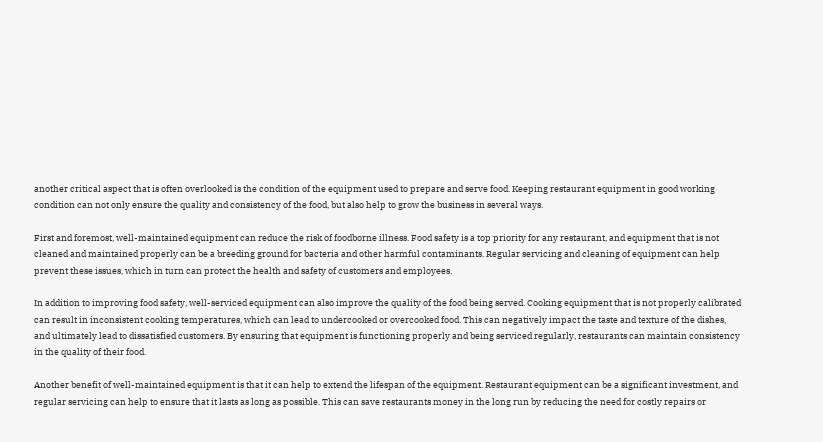another critical aspect that is often overlooked is the condition of the equipment used to prepare and serve food. Keeping restaurant equipment in good working condition can not only ensure the quality and consistency of the food, but also help to grow the business in several ways.

First and foremost, well-maintained equipment can reduce the risk of foodborne illness. Food safety is a top priority for any restaurant, and equipment that is not cleaned and maintained properly can be a breeding ground for bacteria and other harmful contaminants. Regular servicing and cleaning of equipment can help prevent these issues, which in turn can protect the health and safety of customers and employees.

In addition to improving food safety, well-serviced equipment can also improve the quality of the food being served. Cooking equipment that is not properly calibrated can result in inconsistent cooking temperatures, which can lead to undercooked or overcooked food. This can negatively impact the taste and texture of the dishes, and ultimately lead to dissatisfied customers. By ensuring that equipment is functioning properly and being serviced regularly, restaurants can maintain consistency in the quality of their food.

Another benefit of well-maintained equipment is that it can help to extend the lifespan of the equipment. Restaurant equipment can be a significant investment, and regular servicing can help to ensure that it lasts as long as possible. This can save restaurants money in the long run by reducing the need for costly repairs or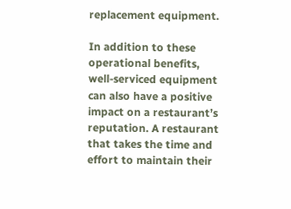replacement equipment.

In addition to these operational benefits, well-serviced equipment can also have a positive impact on a restaurant’s reputation. A restaurant that takes the time and effort to maintain their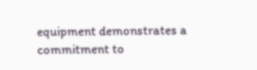equipment demonstrates a commitment to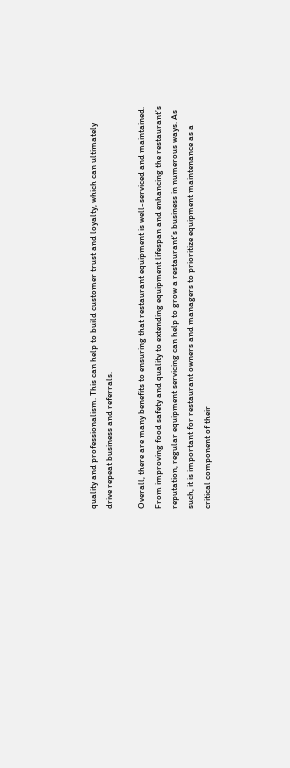quality and professionalism. This can help to build customer trust and loyalty, which can ultimately drive repeat business and referrals.

Overall, there are many benefits to ensuring that restaurant equipment is well-serviced and maintained. From improving food safety and quality to extending equipment lifespan and enhancing the restaurant’s reputation, regular equipment servicing can help to grow a restaurant’s business in numerous ways. As such, it is important for restaurant owners and managers to prioritize equipment maintenance as a critical component of their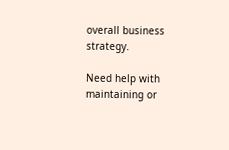overall business strategy.

Need help with maintaining or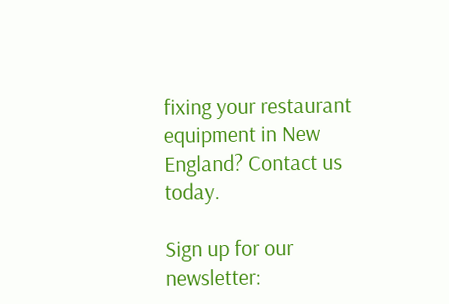fixing your restaurant equipment in New England? Contact us today.

Sign up for our newsletter: